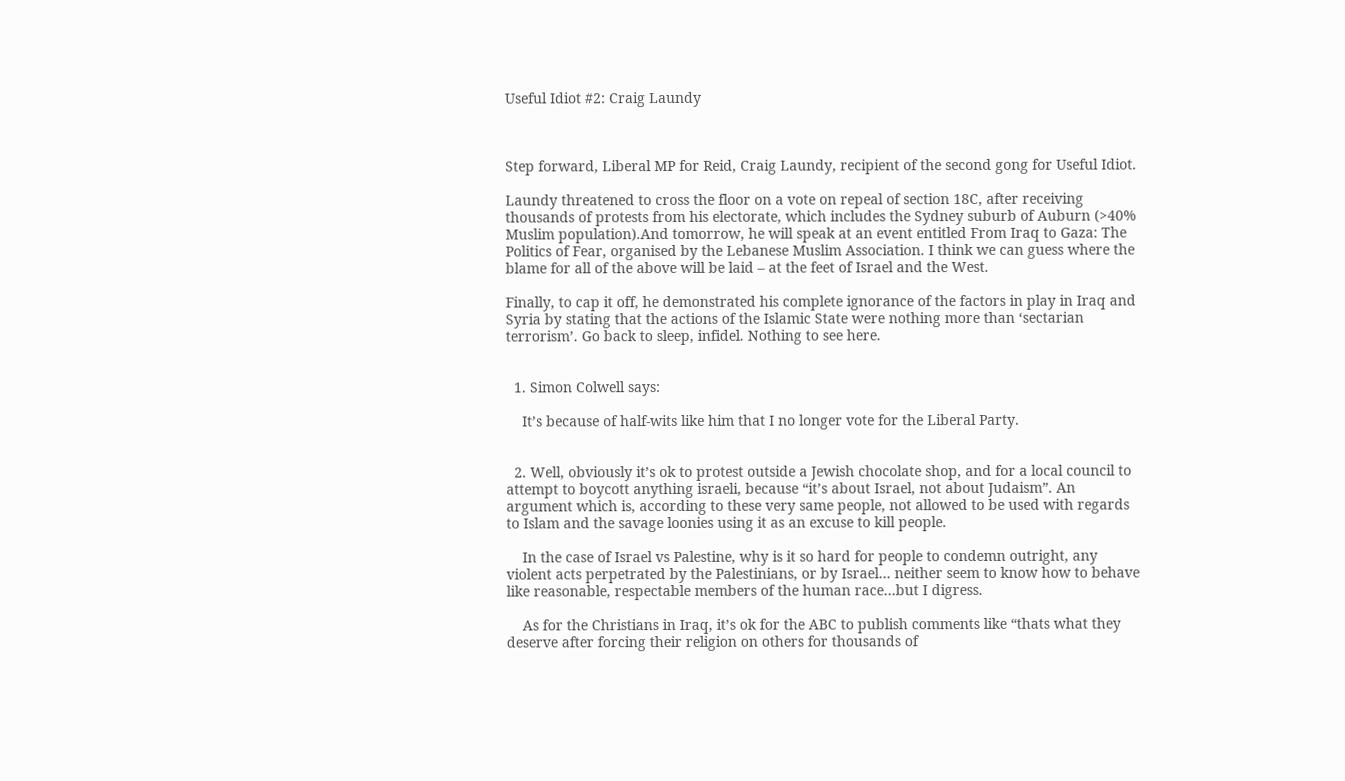Useful Idiot #2: Craig Laundy



Step forward, Liberal MP for Reid, Craig Laundy, recipient of the second gong for Useful Idiot.

Laundy threatened to cross the floor on a vote on repeal of section 18C, after receiving thousands of protests from his electorate, which includes the Sydney suburb of Auburn (>40% Muslim population).And tomorrow, he will speak at an event entitled From Iraq to Gaza: The Politics of Fear, organised by the Lebanese Muslim Association. I think we can guess where the blame for all of the above will be laid – at the feet of Israel and the West.

Finally, to cap it off, he demonstrated his complete ignorance of the factors in play in Iraq and Syria by stating that the actions of the Islamic State were nothing more than ‘sectarian terrorism’. Go back to sleep, infidel. Nothing to see here.


  1. Simon Colwell says:

    It’s because of half-wits like him that I no longer vote for the Liberal Party.


  2. Well, obviously it’s ok to protest outside a Jewish chocolate shop, and for a local council to attempt to boycott anything israeli, because “it’s about Israel, not about Judaism”. An argument which is, according to these very same people, not allowed to be used with regards to Islam and the savage loonies using it as an excuse to kill people.

    In the case of Israel vs Palestine, why is it so hard for people to condemn outright, any violent acts perpetrated by the Palestinians, or by Israel… neither seem to know how to behave like reasonable, respectable members of the human race…but I digress.

    As for the Christians in Iraq, it’s ok for the ABC to publish comments like “thats what they deserve after forcing their religion on others for thousands of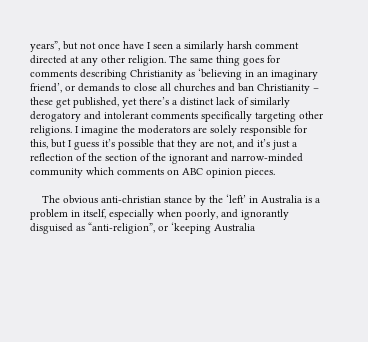years”, but not once have I seen a similarly harsh comment directed at any other religion. The same thing goes for comments describing Christianity as ‘believing in an imaginary friend’, or demands to close all churches and ban Christianity – these get published, yet there’s a distinct lack of similarly derogatory and intolerant comments specifically targeting other religions. I imagine the moderators are solely responsible for this, but I guess it’s possible that they are not, and it’s just a reflection of the section of the ignorant and narrow-minded community which comments on ABC opinion pieces.

    The obvious anti-christian stance by the ‘left’ in Australia is a problem in itself, especially when poorly, and ignorantly disguised as “anti-religion”, or ‘keeping Australia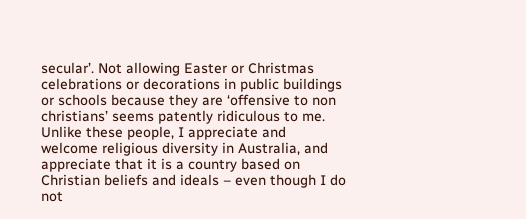secular’. Not allowing Easter or Christmas celebrations or decorations in public buildings or schools because they are ‘offensive to non christians’ seems patently ridiculous to me. Unlike these people, I appreciate and welcome religious diversity in Australia, and appreciate that it is a country based on Christian beliefs and ideals – even though I do not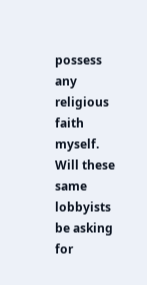possess any religious faith myself. Will these same lobbyists be asking for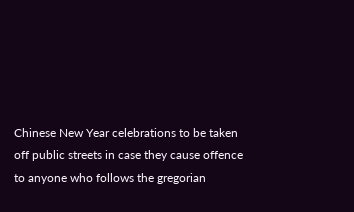Chinese New Year celebrations to be taken off public streets in case they cause offence to anyone who follows the gregorian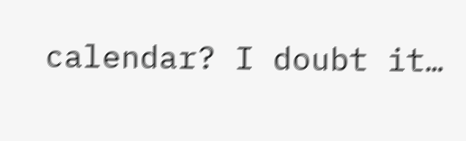calendar? I doubt it…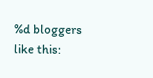%d bloggers like this: